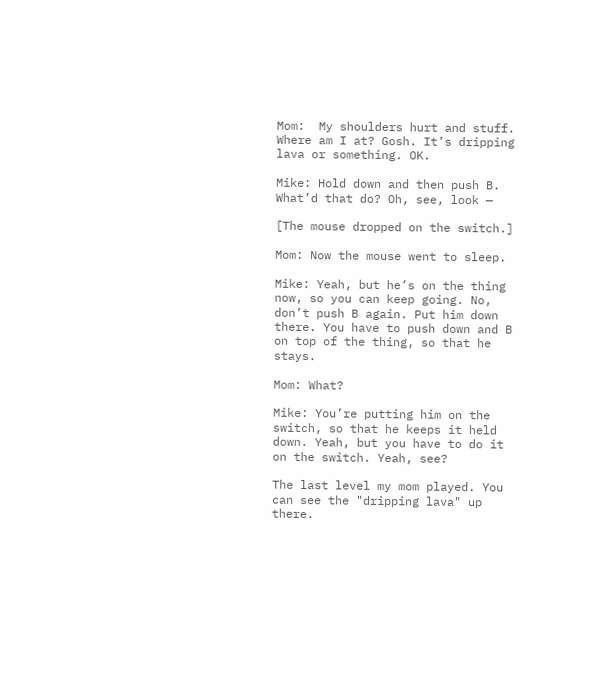Mom:  My shoulders hurt and stuff. Where am I at? Gosh. It’s dripping lava or something. OK.

Mike: Hold down and then push B. What’d that do? Oh, see, look —

[The mouse dropped on the switch.]

Mom: Now the mouse went to sleep.

Mike: Yeah, but he’s on the thing now, so you can keep going. No, don’t push B again. Put him down there. You have to push down and B on top of the thing, so that he stays.

Mom: What?

Mike: You’re putting him on the switch, so that he keeps it held down. Yeah, but you have to do it on the switch. Yeah, see?

The last level my mom played. You can see the "dripping lava" up there.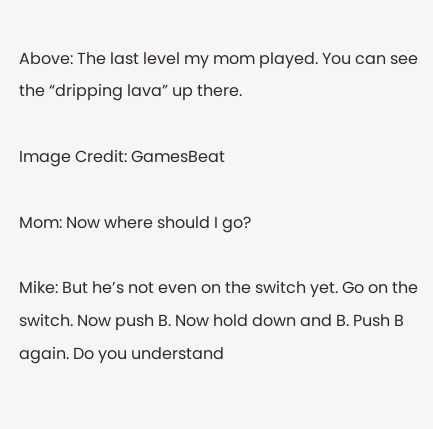Above: The last level my mom played. You can see the “dripping lava” up there.

Image Credit: GamesBeat

Mom: Now where should I go?

Mike: But he’s not even on the switch yet. Go on the switch. Now push B. Now hold down and B. Push B again. Do you understand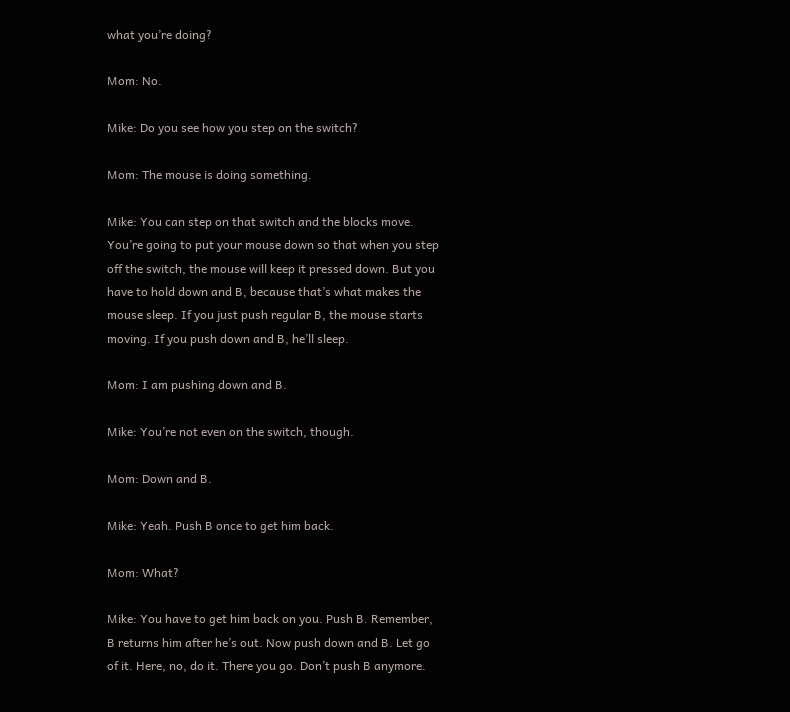what you’re doing?

Mom: No.

Mike: Do you see how you step on the switch?

Mom: The mouse is doing something.

Mike: You can step on that switch and the blocks move. You’re going to put your mouse down so that when you step off the switch, the mouse will keep it pressed down. But you have to hold down and B, because that’s what makes the mouse sleep. If you just push regular B, the mouse starts moving. If you push down and B, he’ll sleep.

Mom: I am pushing down and B.

Mike: You’re not even on the switch, though.

Mom: Down and B.

Mike: Yeah. Push B once to get him back.

Mom: What?

Mike: You have to get him back on you. Push B. Remember, B returns him after he’s out. Now push down and B. Let go of it. Here, no, do it. There you go. Don’t push B anymore.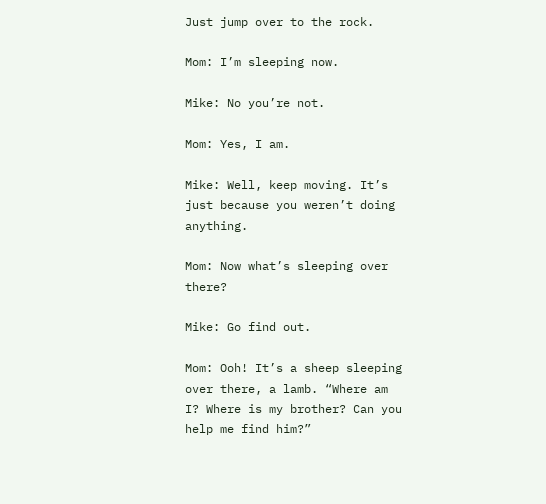Just jump over to the rock.

Mom: I’m sleeping now.

Mike: No you’re not.

Mom: Yes, I am.

Mike: Well, keep moving. It’s just because you weren’t doing anything.

Mom: Now what’s sleeping over there?

Mike: Go find out.

Mom: Ooh! It’s a sheep sleeping over there, a lamb. “Where am I? Where is my brother? Can you help me find him?”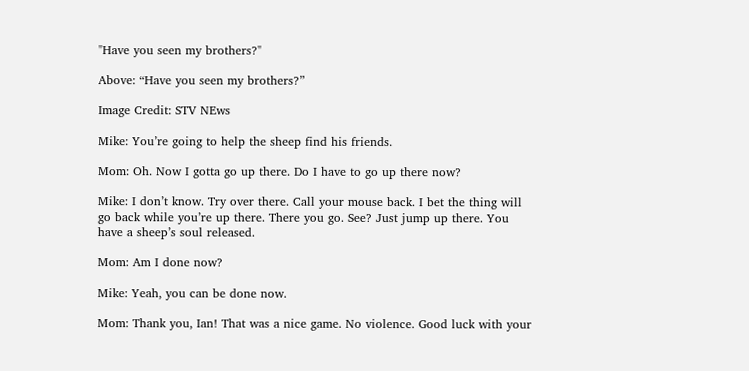"Have you seen my brothers?"

Above: “Have you seen my brothers?”

Image Credit: STV NEws

Mike: You’re going to help the sheep find his friends.

Mom: Oh. Now I gotta go up there. Do I have to go up there now?

Mike: I don’t know. Try over there. Call your mouse back. I bet the thing will go back while you’re up there. There you go. See? Just jump up there. You have a sheep’s soul released.

Mom: Am I done now?

Mike: Yeah, you can be done now.

Mom: Thank you, Ian! That was a nice game. No violence. Good luck with your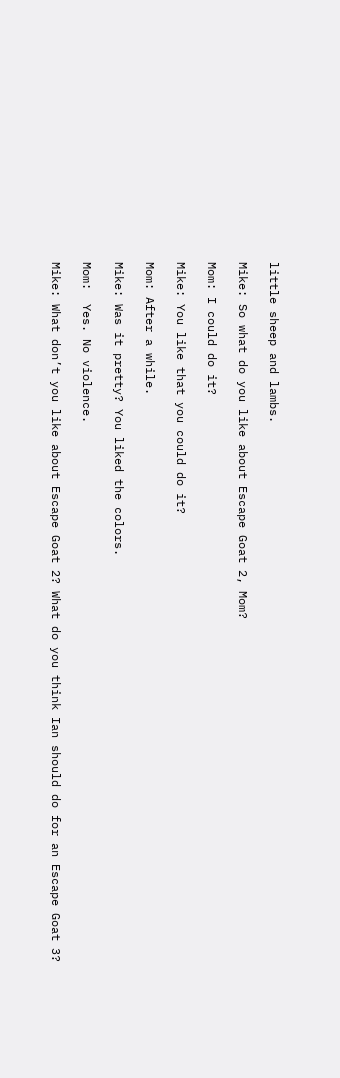little sheep and lambs.

Mike: So what do you like about Escape Goat 2, Mom?

Mom: I could do it?

Mike: You like that you could do it?

Mom: After a while.

Mike: Was it pretty? You liked the colors.

Mom:  Yes. No violence.

Mike: What don’t you like about Escape Goat 2? What do you think Ian should do for an Escape Goat 3?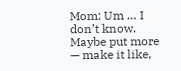Mom: Um … I don’t know. Maybe put more — make it like,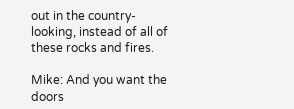out in the country-looking, instead of all of these rocks and fires.

Mike: And you want the doors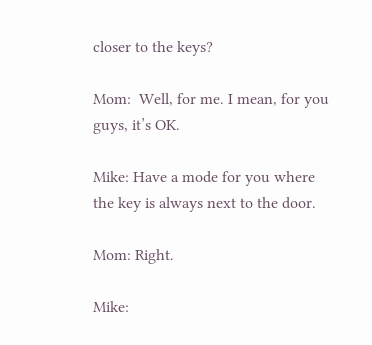closer to the keys?

Mom:  Well, for me. I mean, for you guys, it’s OK.

Mike: Have a mode for you where the key is always next to the door.

Mom: Right.

Mike: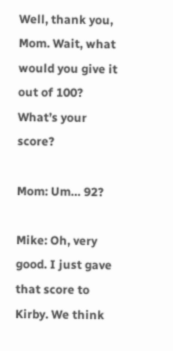Well, thank you, Mom. Wait, what would you give it out of 100? What’s your score?

Mom: Um… 92?

Mike: Oh, very good. I just gave that score to Kirby. We think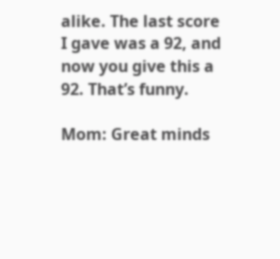alike. The last score I gave was a 92, and now you give this a 92. That’s funny.

Mom: Great minds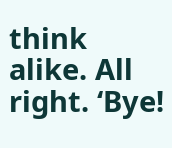think alike. All right. ‘Bye!